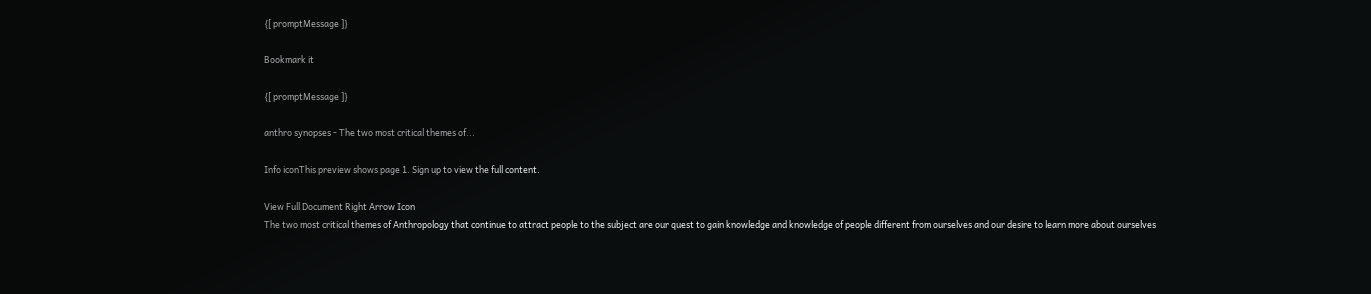{[ promptMessage ]}

Bookmark it

{[ promptMessage ]}

anthro synopses - The two most critical themes of...

Info iconThis preview shows page 1. Sign up to view the full content.

View Full Document Right Arrow Icon
The two most critical themes of Anthropology that continue to attract people to the subject are our quest to gain knowledge and knowledge of people different from ourselves and our desire to learn more about ourselves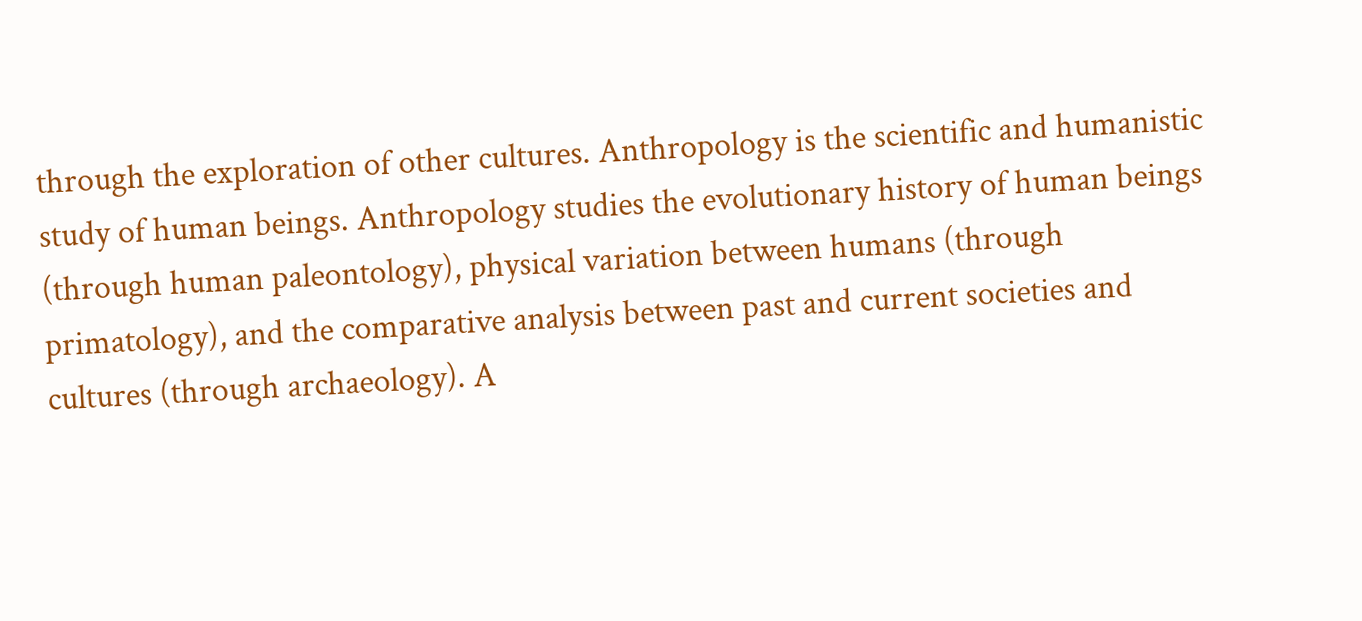through the exploration of other cultures. Anthropology is the scientific and humanistic study of human beings. Anthropology studies the evolutionary history of human beings (through human paleontology), physical variation between humans (through primatology), and the comparative analysis between past and current societies and cultures (through archaeology). A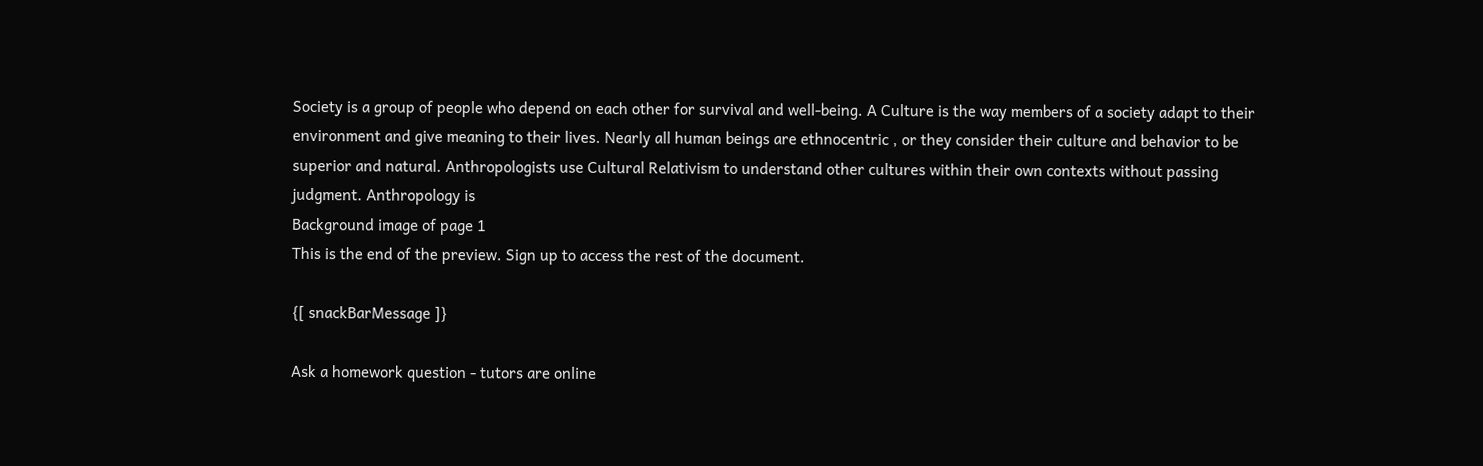Society is a group of people who depend on each other for survival and well-being. A Culture is the way members of a society adapt to their environment and give meaning to their lives. Nearly all human beings are ethnocentric , or they consider their culture and behavior to be superior and natural. Anthropologists use Cultural Relativism to understand other cultures within their own contexts without passing judgment. Anthropology is
Background image of page 1
This is the end of the preview. Sign up to access the rest of the document.

{[ snackBarMessage ]}

Ask a homework question - tutors are online